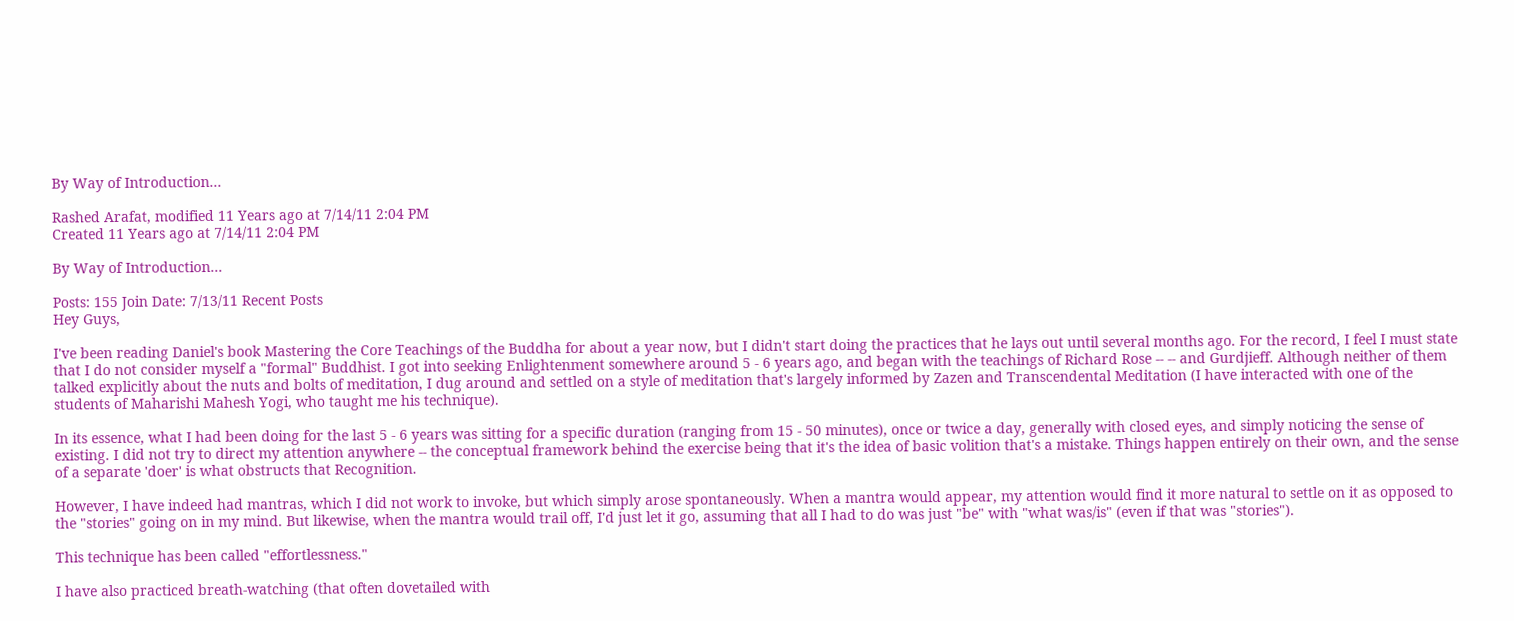By Way of Introduction...

Rashed Arafat, modified 11 Years ago at 7/14/11 2:04 PM
Created 11 Years ago at 7/14/11 2:04 PM

By Way of Introduction...

Posts: 155 Join Date: 7/13/11 Recent Posts
Hey Guys,

I've been reading Daniel's book Mastering the Core Teachings of the Buddha for about a year now, but I didn't start doing the practices that he lays out until several months ago. For the record, I feel I must state that I do not consider myself a "formal" Buddhist. I got into seeking Enlightenment somewhere around 5 - 6 years ago, and began with the teachings of Richard Rose -- -- and Gurdjieff. Although neither of them talked explicitly about the nuts and bolts of meditation, I dug around and settled on a style of meditation that's largely informed by Zazen and Transcendental Meditation (I have interacted with one of the students of Maharishi Mahesh Yogi, who taught me his technique).

In its essence, what I had been doing for the last 5 - 6 years was sitting for a specific duration (ranging from 15 - 50 minutes), once or twice a day, generally with closed eyes, and simply noticing the sense of existing. I did not try to direct my attention anywhere -- the conceptual framework behind the exercise being that it's the idea of basic volition that's a mistake. Things happen entirely on their own, and the sense of a separate 'doer' is what obstructs that Recognition.

However, I have indeed had mantras, which I did not work to invoke, but which simply arose spontaneously. When a mantra would appear, my attention would find it more natural to settle on it as opposed to the "stories" going on in my mind. But likewise, when the mantra would trail off, I'd just let it go, assuming that all I had to do was just "be" with "what was/is" (even if that was "stories").

This technique has been called "effortlessness."

I have also practiced breath-watching (that often dovetailed with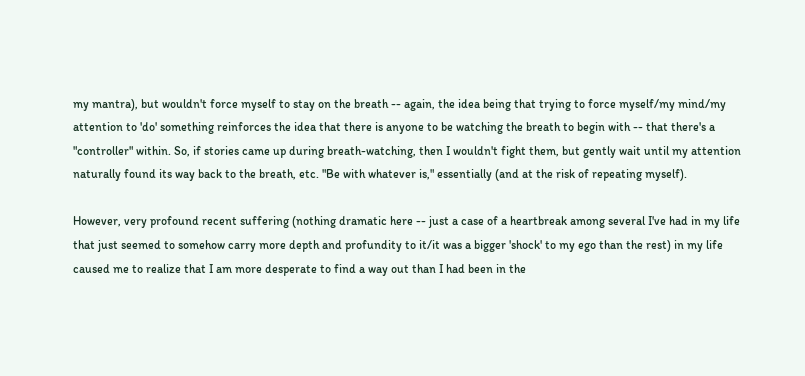my mantra), but wouldn't force myself to stay on the breath -- again, the idea being that trying to force myself/my mind/my attention to 'do' something reinforces the idea that there is anyone to be watching the breath to begin with -- that there's a "controller" within. So, if stories came up during breath-watching, then I wouldn't fight them, but gently wait until my attention naturally found its way back to the breath, etc. "Be with whatever is," essentially (and at the risk of repeating myself).

However, very profound recent suffering (nothing dramatic here -- just a case of a heartbreak among several I've had in my life that just seemed to somehow carry more depth and profundity to it/it was a bigger 'shock' to my ego than the rest) in my life caused me to realize that I am more desperate to find a way out than I had been in the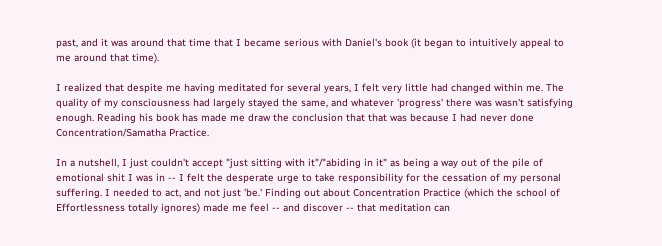past, and it was around that time that I became serious with Daniel's book (it began to intuitively appeal to me around that time).

I realized that despite me having meditated for several years, I felt very little had changed within me. The quality of my consciousness had largely stayed the same, and whatever 'progress' there was wasn't satisfying enough. Reading his book has made me draw the conclusion that that was because I had never done Concentration/Samatha Practice.

In a nutshell, I just couldn't accept "just sitting with it"/"abiding in it" as being a way out of the pile of emotional shit I was in -- I felt the desperate urge to take responsibility for the cessation of my personal suffering. I needed to act, and not just 'be.' Finding out about Concentration Practice (which the school of Effortlessness totally ignores) made me feel -- and discover -- that meditation can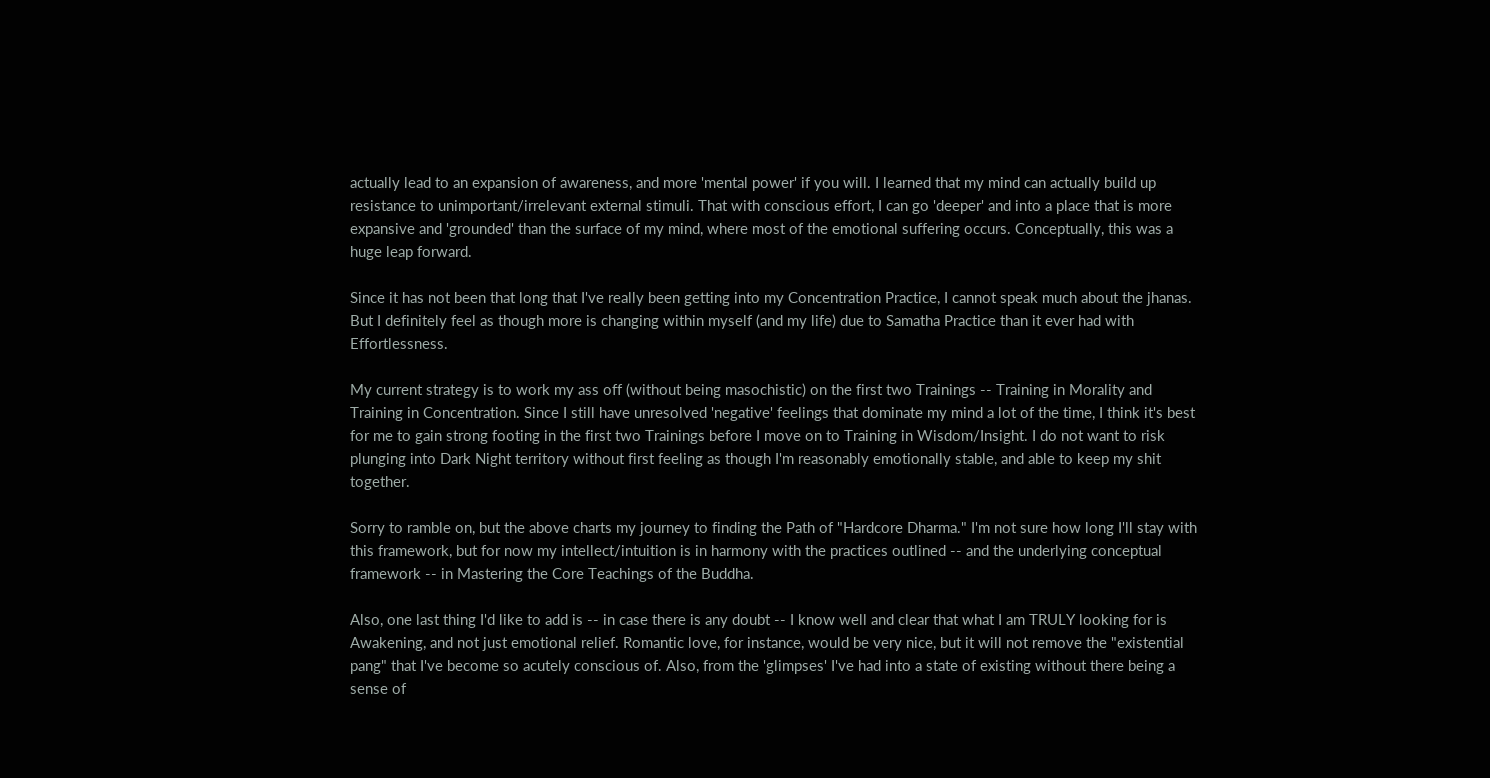actually lead to an expansion of awareness, and more 'mental power' if you will. I learned that my mind can actually build up resistance to unimportant/irrelevant external stimuli. That with conscious effort, I can go 'deeper' and into a place that is more expansive and 'grounded' than the surface of my mind, where most of the emotional suffering occurs. Conceptually, this was a huge leap forward.

Since it has not been that long that I've really been getting into my Concentration Practice, I cannot speak much about the jhanas. But I definitely feel as though more is changing within myself (and my life) due to Samatha Practice than it ever had with Effortlessness.

My current strategy is to work my ass off (without being masochistic) on the first two Trainings -- Training in Morality and Training in Concentration. Since I still have unresolved 'negative' feelings that dominate my mind a lot of the time, I think it's best for me to gain strong footing in the first two Trainings before I move on to Training in Wisdom/Insight. I do not want to risk plunging into Dark Night territory without first feeling as though I'm reasonably emotionally stable, and able to keep my shit together.

Sorry to ramble on, but the above charts my journey to finding the Path of "Hardcore Dharma." I'm not sure how long I'll stay with this framework, but for now my intellect/intuition is in harmony with the practices outlined -- and the underlying conceptual framework -- in Mastering the Core Teachings of the Buddha.

Also, one last thing I'd like to add is -- in case there is any doubt -- I know well and clear that what I am TRULY looking for is Awakening, and not just emotional relief. Romantic love, for instance, would be very nice, but it will not remove the "existential pang" that I've become so acutely conscious of. Also, from the 'glimpses' I've had into a state of existing without there being a sense of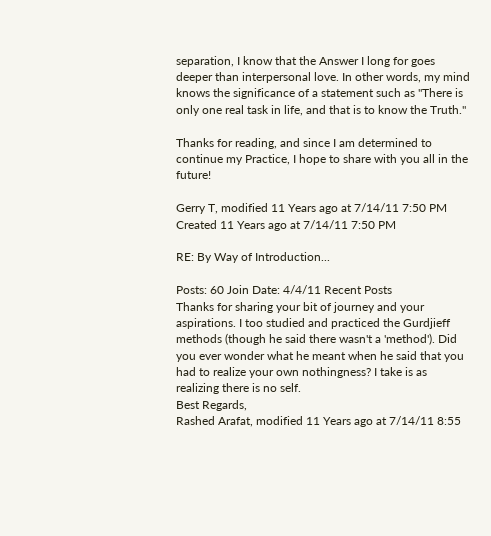separation, I know that the Answer I long for goes deeper than interpersonal love. In other words, my mind knows the significance of a statement such as "There is only one real task in life, and that is to know the Truth."

Thanks for reading, and since I am determined to continue my Practice, I hope to share with you all in the future!

Gerry T, modified 11 Years ago at 7/14/11 7:50 PM
Created 11 Years ago at 7/14/11 7:50 PM

RE: By Way of Introduction...

Posts: 60 Join Date: 4/4/11 Recent Posts
Thanks for sharing your bit of journey and your aspirations. I too studied and practiced the Gurdjieff methods (though he said there wasn't a 'method'). Did you ever wonder what he meant when he said that you had to realize your own nothingness? I take is as realizing there is no self.
Best Regards,
Rashed Arafat, modified 11 Years ago at 7/14/11 8:55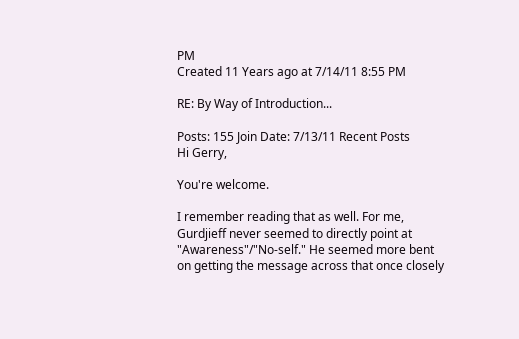PM
Created 11 Years ago at 7/14/11 8:55 PM

RE: By Way of Introduction...

Posts: 155 Join Date: 7/13/11 Recent Posts
Hi Gerry,

You're welcome.

I remember reading that as well. For me, Gurdjieff never seemed to directly point at "Awareness"/"No-self." He seemed more bent on getting the message across that once closely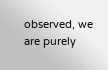observed, we are purely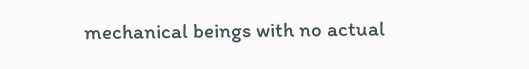mechanical beings with no actual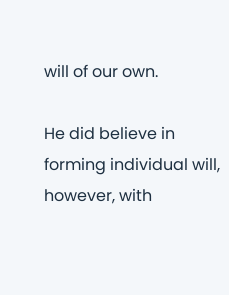will of our own.

He did believe in forming individual will, however, with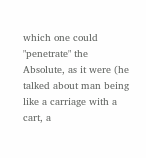which one could "penetrate" the Absolute, as it were (he talked about man being like a carriage with a cart, a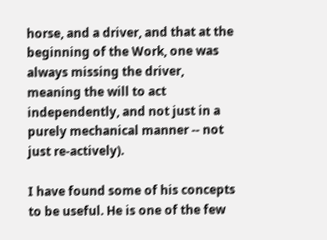horse, and a driver, and that at the beginning of the Work, one was always missing the driver, meaning the will to act independently, and not just in a purely mechanical manner -- not just re-actively).

I have found some of his concepts to be useful. He is one of the few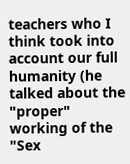teachers who I think took into account our full humanity (he talked about the "proper" working of the "Sex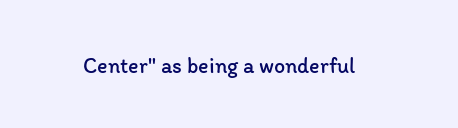Center" as being a wonderful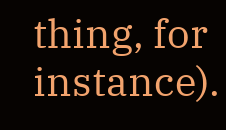thing, for instance).